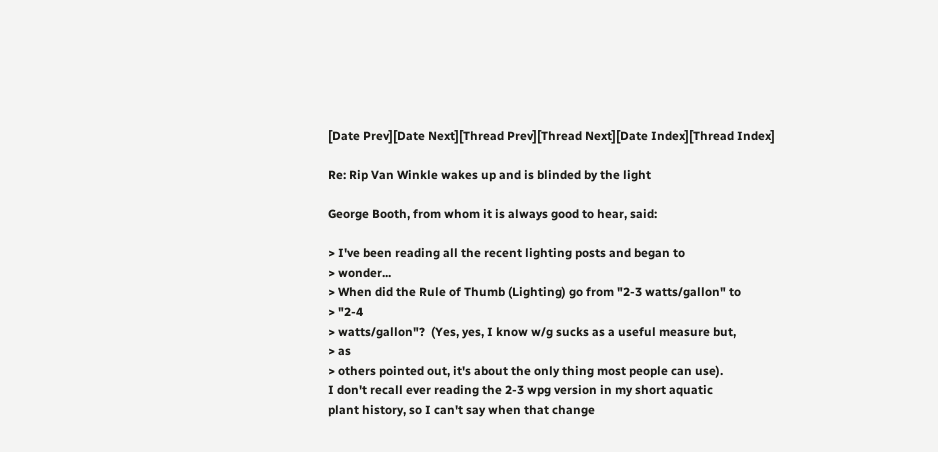[Date Prev][Date Next][Thread Prev][Thread Next][Date Index][Thread Index]

Re: Rip Van Winkle wakes up and is blinded by the light

George Booth, from whom it is always good to hear, said:

> I've been reading all the recent lighting posts and began to
> wonder...
> When did the Rule of Thumb (Lighting) go from "2-3 watts/gallon" to
> "2-4
> watts/gallon"?  (Yes, yes, I know w/g sucks as a useful measure but,
> as
> others pointed out, it's about the only thing most people can use).
I don't recall ever reading the 2-3 wpg version in my short aquatic
plant history, so I can't say when that change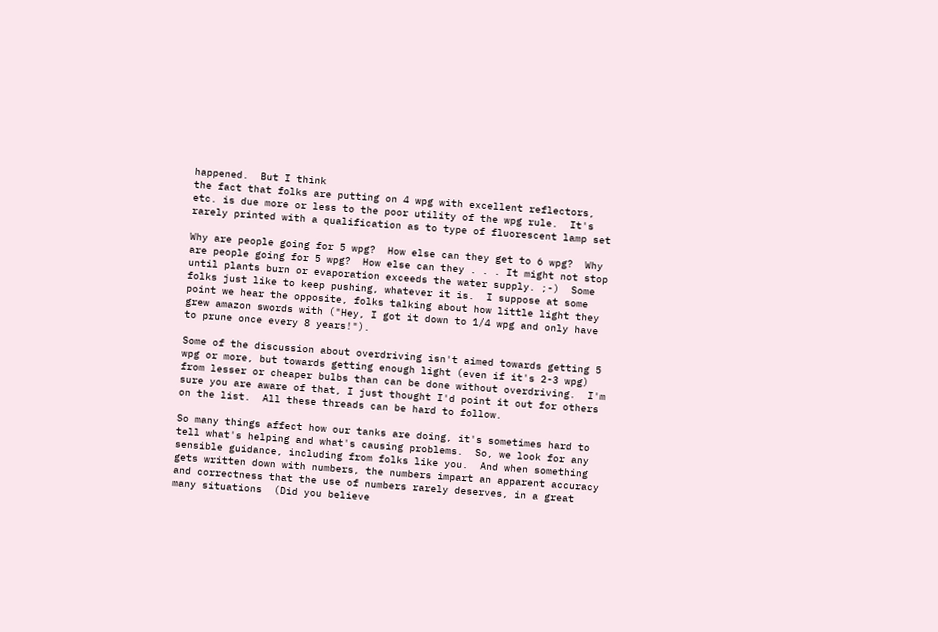happened.  But I think
the fact that folks are putting on 4 wpg with excellent reflectors,
etc. is due more or less to the poor utility of the wpg rule.  It's
rarely printed with a qualification as to type of fluorescent lamp set

Why are people going for 5 wpg?  How else can they get to 6 wpg?  Why
are people going for 5 wpg?  How else can they . . . It might not stop
until plants burn or evaporation exceeds the water supply. ;-)  Some
folks just like to keep pushing, whatever it is.  I suppose at some
point we hear the opposite, folks talking about how little light they
grew amazon swords with ("Hey, I got it down to 1/4 wpg and only have
to prune once every 8 years!").

Some of the discussion about overdriving isn't aimed towards getting 5
wpg or more, but towards getting enough light (even if it's 2-3 wpg)
from lesser or cheaper bulbs than can be done without overdriving.  I'm
sure you are aware of that, I just thought I'd point it out for others
on the list.  All these threads can be hard to follow.

So many things affect how our tanks are doing, it's sometimes hard to
tell what's helping and what's causing problems.  So, we look for any
sensible guidance, including from folks like you.  And when something
gets written down with numbers, the numbers impart an apparent accuracy
and correctness that the use of numbers rarely deserves, in a great
many situations  (Did you believe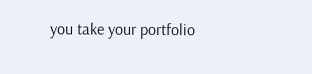you take your portfolio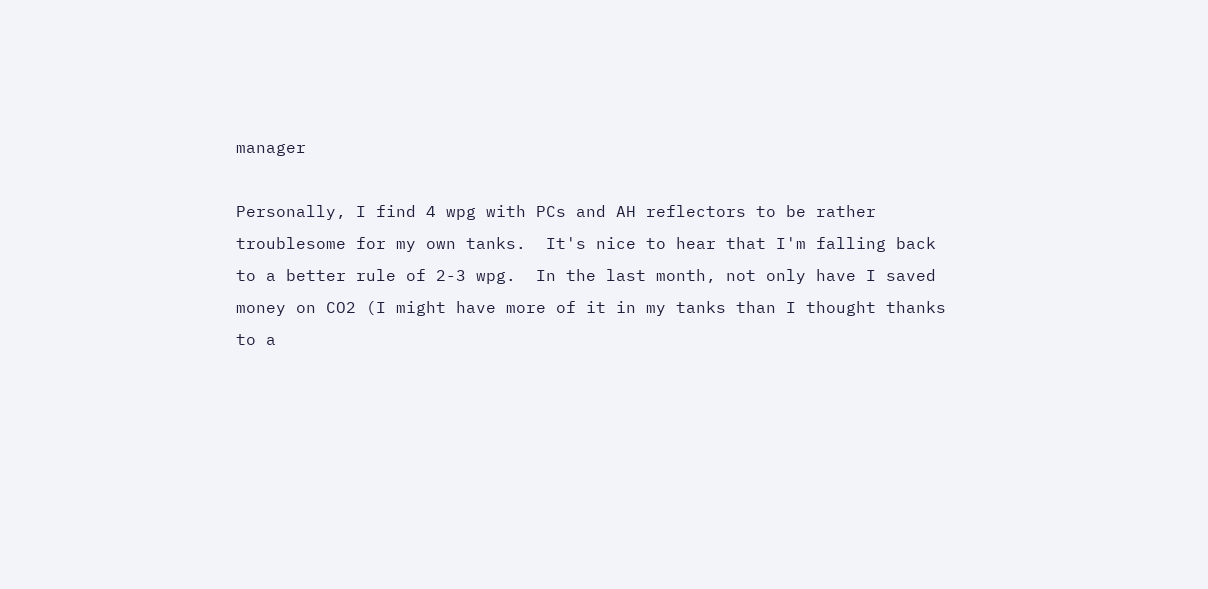manager

Personally, I find 4 wpg with PCs and AH reflectors to be rather
troublesome for my own tanks.  It's nice to hear that I'm falling back
to a better rule of 2-3 wpg.  In the last month, not only have I saved
money on CO2 (I might have more of it in my tanks than I thought thanks
to a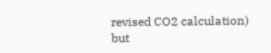revised CO2 calculation) but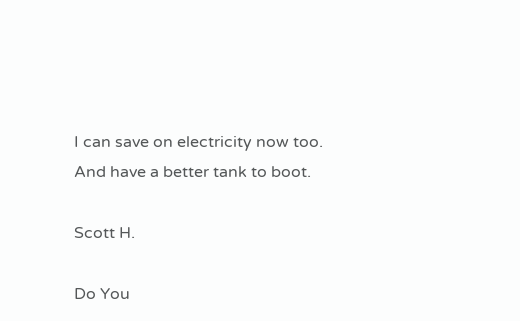I can save on electricity now too.
And have a better tank to boot.

Scott H.

Do You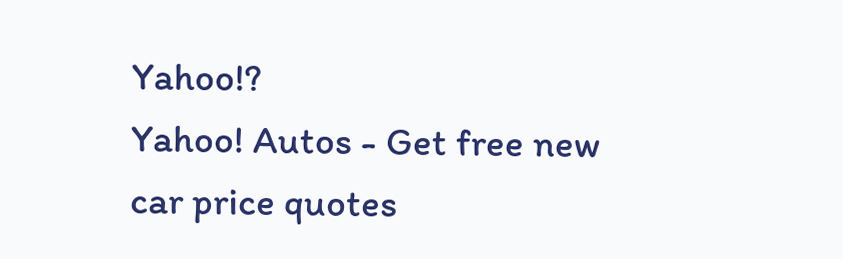Yahoo!?
Yahoo! Autos - Get free new car price quotes